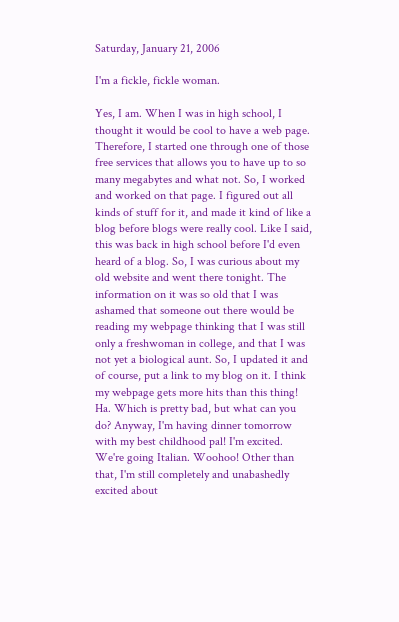Saturday, January 21, 2006

I'm a fickle, fickle woman.

Yes, I am. When I was in high school, I thought it would be cool to have a web page. Therefore, I started one through one of those free services that allows you to have up to so many megabytes and what not. So, I worked and worked on that page. I figured out all kinds of stuff for it, and made it kind of like a blog before blogs were really cool. Like I said, this was back in high school before I'd even heard of a blog. So, I was curious about my old website and went there tonight. The information on it was so old that I was ashamed that someone out there would be reading my webpage thinking that I was still only a freshwoman in college, and that I was not yet a biological aunt. So, I updated it and of course, put a link to my blog on it. I think my webpage gets more hits than this thing! Ha. Which is pretty bad, but what can you do? Anyway, I'm having dinner tomorrow with my best childhood pal! I'm excited. We're going Italian. Woohoo! Other than that, I'm still completely and unabashedly excited about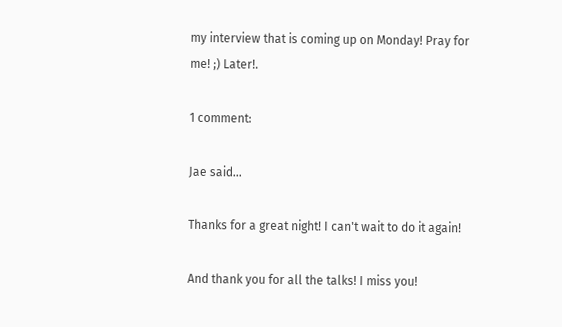my interview that is coming up on Monday! Pray for me! ;) Later!.

1 comment:

Jae said...

Thanks for a great night! I can't wait to do it again!

And thank you for all the talks! I miss you!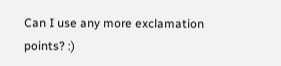Can I use any more exclamation points? :)